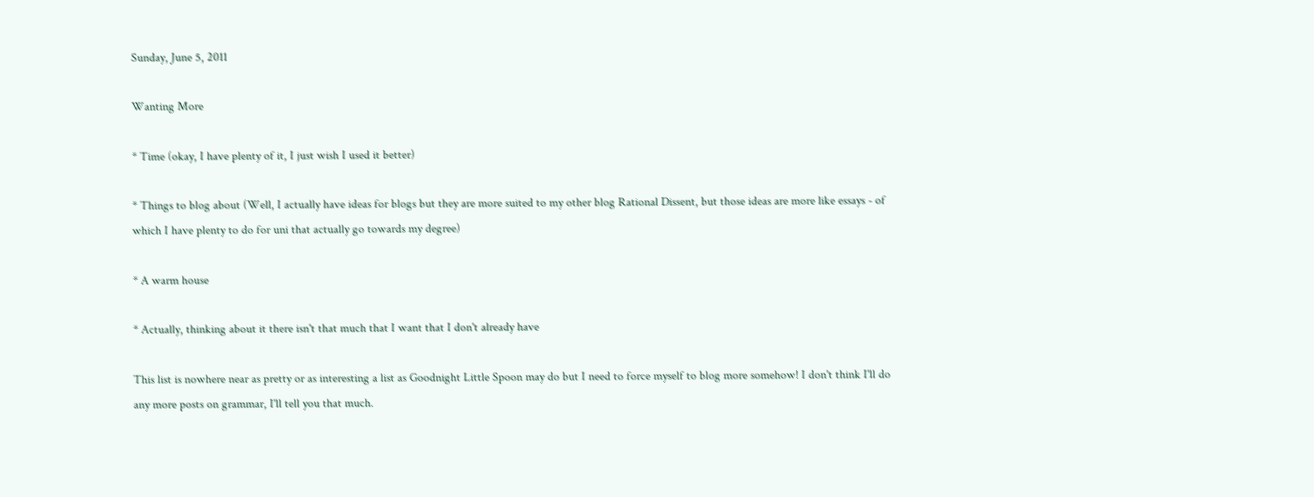Sunday, June 5, 2011

Wanting More

* Time (okay, I have plenty of it, I just wish I used it better)

* Things to blog about (Well, I actually have ideas for blogs but they are more suited to my other blog Rational Dissent, but those ideas are more like essays - of which I have plenty to do for uni that actually go towards my degree)

* A warm house

* Actually, thinking about it there isn't that much that I want that I don't already have

This list is nowhere near as pretty or as interesting a list as Goodnight Little Spoon may do but I need to force myself to blog more somehow! I don't think I'll do any more posts on grammar, I'll tell you that much.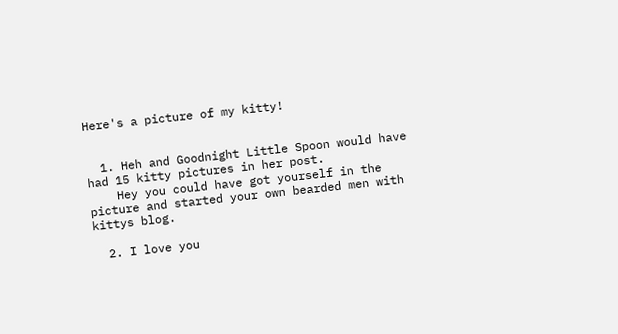Here's a picture of my kitty!


  1. Heh and Goodnight Little Spoon would have had 15 kitty pictures in her post.
    Hey you could have got yourself in the picture and started your own bearded men with kittys blog.

  2. I love you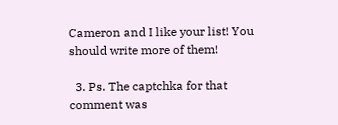Cameron and I like your list! You should write more of them!

  3. Ps. The captchka for that comment was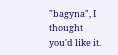"bagyna", I thought you'd like it.